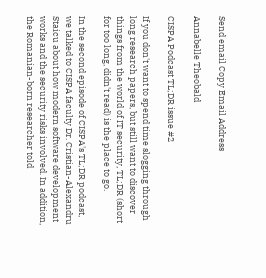Send email Copy Email Address

Annabelle Theobald

CISPA Podcast TL;DR issue #2

If you don't want to spend time slogging through long research papers, but still want to discover things from the world of IT security, TL;DR (short for too long, didn't read) is the place to go.

In the second episode of CISPA's TL;DR podcast, we talked to CISPA faculty Dr. Cristian-Alexandru Staicu about how modern software development works and the security risks involved. In addition, the Romanian-born researcher told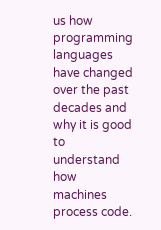us how programming languages have changed over the past decades and why it is good to understand how machines process code.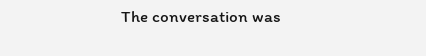The conversation was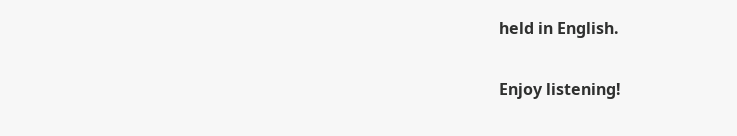held in English.

Enjoy listening!